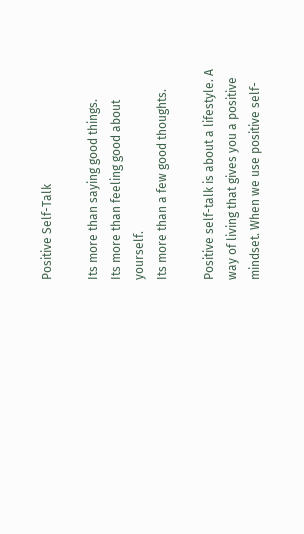Positive Self-Talk

Its more than saying good things.
Its more than feeling good about yourself.
Its more than a few good thoughts.

Positive self-talk is about a lifestyle. A way of living that gives you a positive mindset. When we use positive self-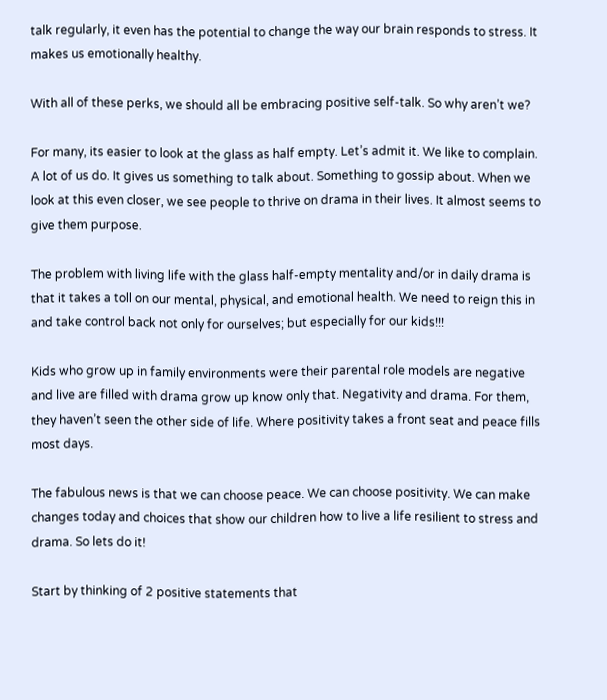talk regularly, it even has the potential to change the way our brain responds to stress. It makes us emotionally healthy.

With all of these perks, we should all be embracing positive self-talk. So why aren’t we?

For many, its easier to look at the glass as half empty. Let’s admit it. We like to complain. A lot of us do. It gives us something to talk about. Something to gossip about. When we look at this even closer, we see people to thrive on drama in their lives. It almost seems to give them purpose.

The problem with living life with the glass half-empty mentality and/or in daily drama is that it takes a toll on our mental, physical, and emotional health. We need to reign this in and take control back not only for ourselves; but especially for our kids!!!

Kids who grow up in family environments were their parental role models are negative and live are filled with drama grow up know only that. Negativity and drama. For them, they haven’t seen the other side of life. Where positivity takes a front seat and peace fills most days.

The fabulous news is that we can choose peace. We can choose positivity. We can make changes today and choices that show our children how to live a life resilient to stress and drama. So lets do it!

Start by thinking of 2 positive statements that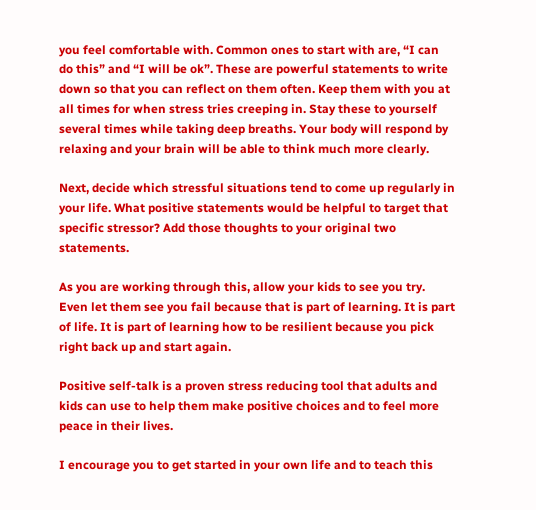you feel comfortable with. Common ones to start with are, “I can do this” and “I will be ok”. These are powerful statements to write down so that you can reflect on them often. Keep them with you at all times for when stress tries creeping in. Stay these to yourself several times while taking deep breaths. Your body will respond by relaxing and your brain will be able to think much more clearly.

Next, decide which stressful situations tend to come up regularly in your life. What positive statements would be helpful to target that specific stressor? Add those thoughts to your original two statements.

As you are working through this, allow your kids to see you try. Even let them see you fail because that is part of learning. It is part of life. It is part of learning how to be resilient because you pick right back up and start again.

Positive self-talk is a proven stress reducing tool that adults and kids can use to help them make positive choices and to feel more peace in their lives.

I encourage you to get started in your own life and to teach this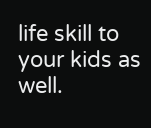life skill to your kids as well.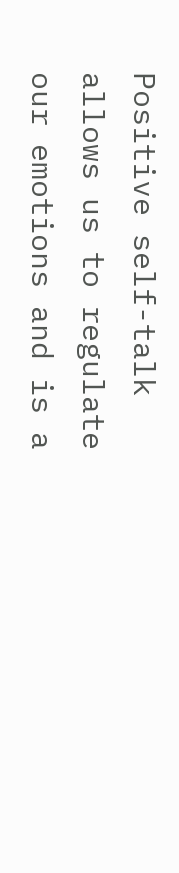Positive self-talk allows us to regulate our emotions and is a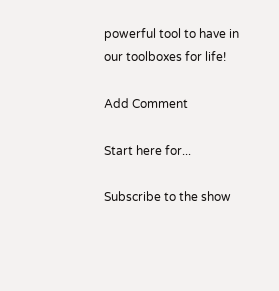powerful tool to have in our toolboxes for life!

Add Comment

Start here for...

Subscribe to the show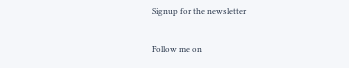Signup for the newsletter

Follow me on